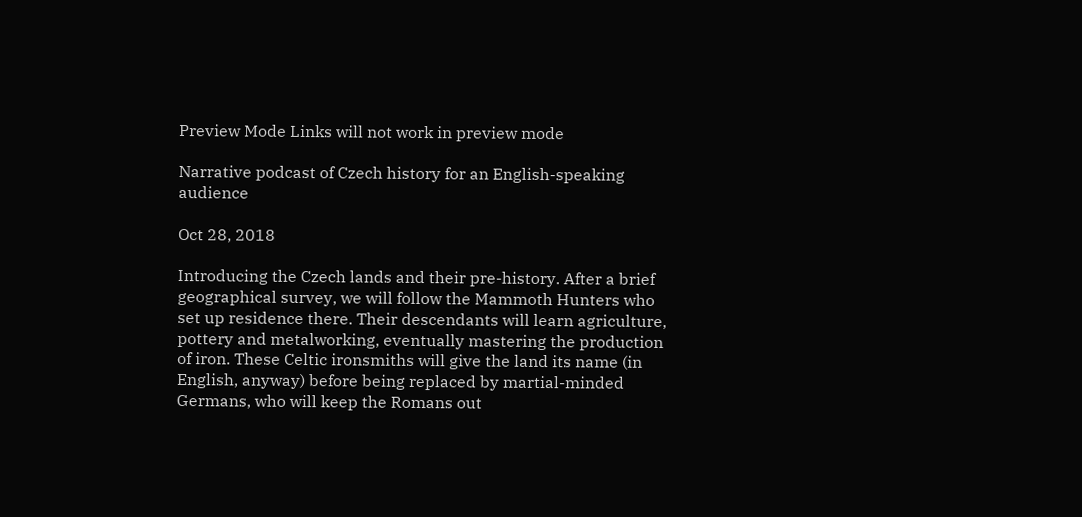Preview Mode Links will not work in preview mode

Narrative podcast of Czech history for an English-speaking audience

Oct 28, 2018

Introducing the Czech lands and their pre-history. After a brief geographical survey, we will follow the Mammoth Hunters who set up residence there. Their descendants will learn agriculture, pottery and metalworking, eventually mastering the production of iron. These Celtic ironsmiths will give the land its name (in English, anyway) before being replaced by martial-minded Germans, who will keep the Romans out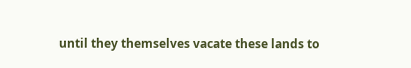until they themselves vacate these lands to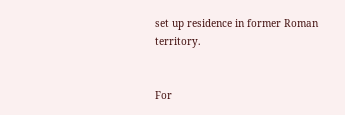set up residence in former Roman territory.


For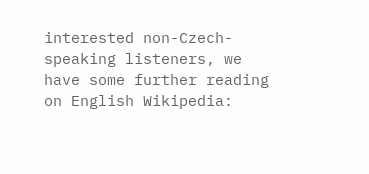interested non-Czech-speaking listeners, we have some further reading on English Wikipedia: